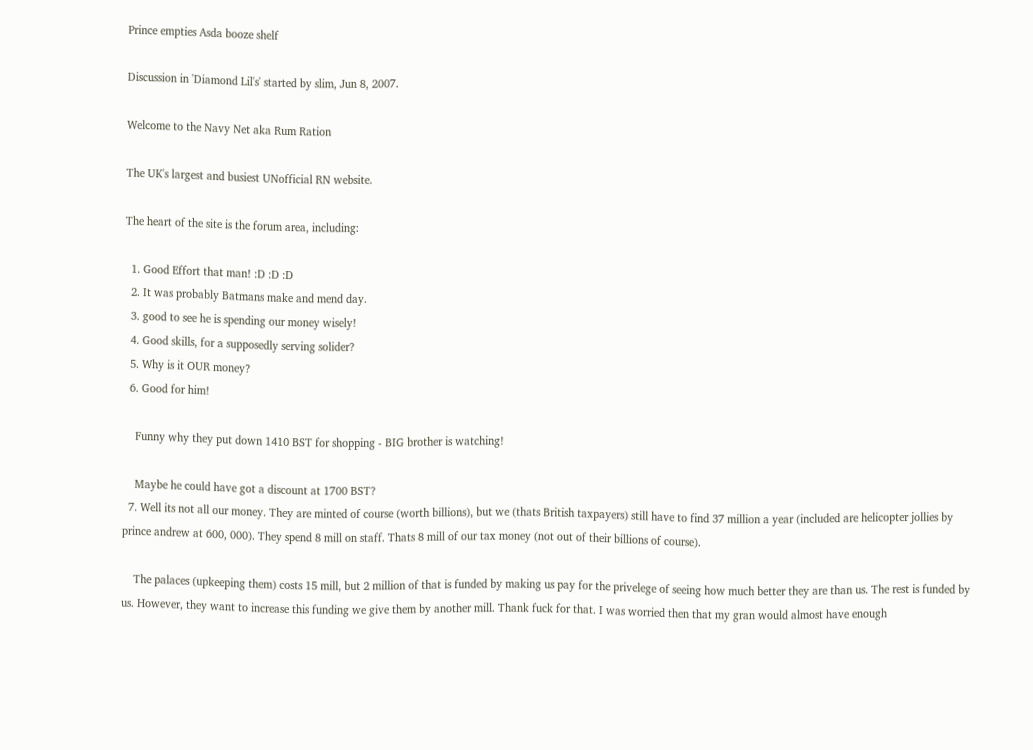Prince empties Asda booze shelf

Discussion in 'Diamond Lil's' started by slim, Jun 8, 2007.

Welcome to the Navy Net aka Rum Ration

The UK's largest and busiest UNofficial RN website.

The heart of the site is the forum area, including:

  1. Good Effort that man! :D :D :D
  2. It was probably Batmans make and mend day.
  3. good to see he is spending our money wisely!
  4. Good skills, for a supposedly serving solider?
  5. Why is it OUR money?
  6. Good for him!

    Funny why they put down 1410 BST for shopping - BIG brother is watching!

    Maybe he could have got a discount at 1700 BST?
  7. Well its not all our money. They are minted of course (worth billions), but we (thats British taxpayers) still have to find 37 million a year (included are helicopter jollies by prince andrew at 600, 000). They spend 8 mill on staff. Thats 8 mill of our tax money (not out of their billions of course).

    The palaces (upkeeping them) costs 15 mill, but 2 million of that is funded by making us pay for the privelege of seeing how much better they are than us. The rest is funded by us. However, they want to increase this funding we give them by another mill. Thank fuck for that. I was worried then that my gran would almost have enough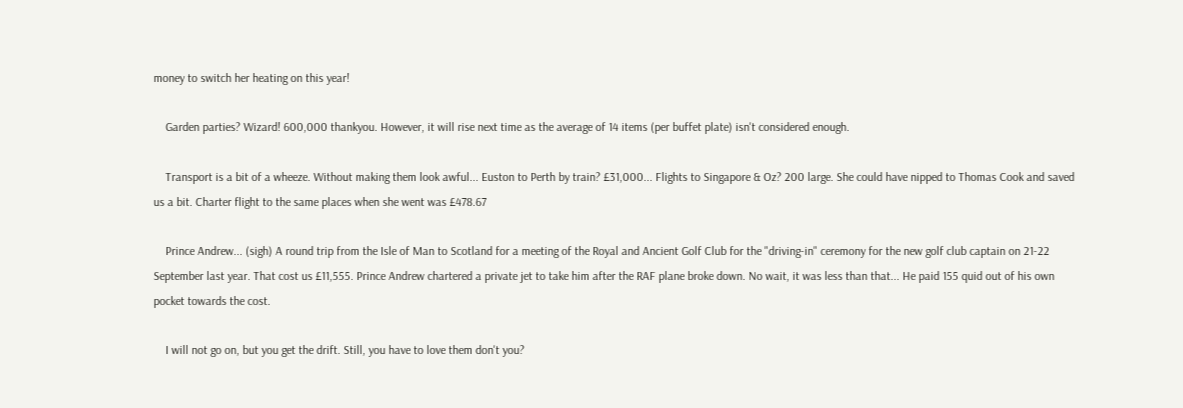money to switch her heating on this year!

    Garden parties? Wizard! 600,000 thankyou. However, it will rise next time as the average of 14 items (per buffet plate) isn't considered enough.

    Transport is a bit of a wheeze. Without making them look awful... Euston to Perth by train? £31,000... Flights to Singapore & Oz? 200 large. She could have nipped to Thomas Cook and saved us a bit. Charter flight to the same places when she went was £478.67

    Prince Andrew... (sigh) A round trip from the Isle of Man to Scotland for a meeting of the Royal and Ancient Golf Club for the "driving-in" ceremony for the new golf club captain on 21-22 September last year. That cost us £11,555. Prince Andrew chartered a private jet to take him after the RAF plane broke down. No wait, it was less than that... He paid 155 quid out of his own pocket towards the cost.

    I will not go on, but you get the drift. Still, you have to love them don't you?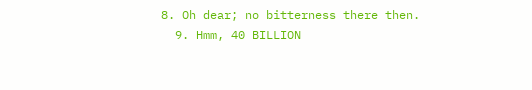8. Oh dear; no bitterness there then.
  9. Hmm, 40 BILLION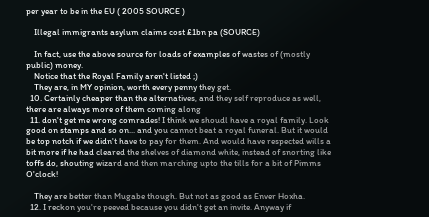per year to be in the EU ( 2005 SOURCE )

    Illegal immigrants asylum claims cost £1bn pa (SOURCE)

    In fact, use the above source for loads of examples of wastes of (mostly public) money.
    Notice that the Royal Family aren't listed ;)
    They are, in MY opinion, worth every penny they get.
  10. Certainly cheaper than the alternatives, and they self reproduce as well, there are always more of them coming along
  11. don't get me wrong comrades! I think we shoudl have a royal family. Look good on stamps and so on... and you cannot beat a royal funeral. But it would be top notch if we didn't have to pay for them. And would have respected wills a bit more if he had cleared the shelves of diamond white, instead of snorting like toffs do, shouting wizard and then marching upto the tills for a bit of Pimms O'clock!

    They are better than Mugabe though. But not as good as Enver Hoxha.
  12. I reckon you're peeved because you didn't get an invite. Anyway if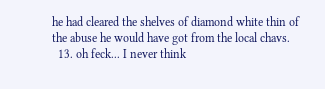he had cleared the shelves of diamond white thin of the abuse he would have got from the local chavs.
  13. oh feck... I never think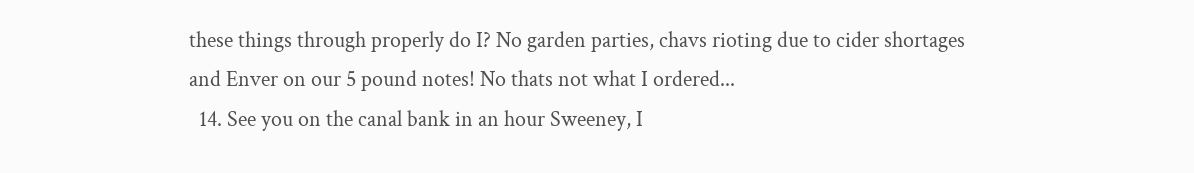these things through properly do I? No garden parties, chavs rioting due to cider shortages and Enver on our 5 pound notes! No thats not what I ordered...
  14. See you on the canal bank in an hour Sweeney, I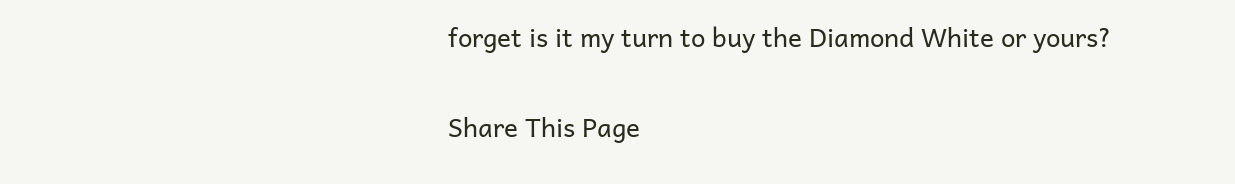forget is it my turn to buy the Diamond White or yours?

Share This Page